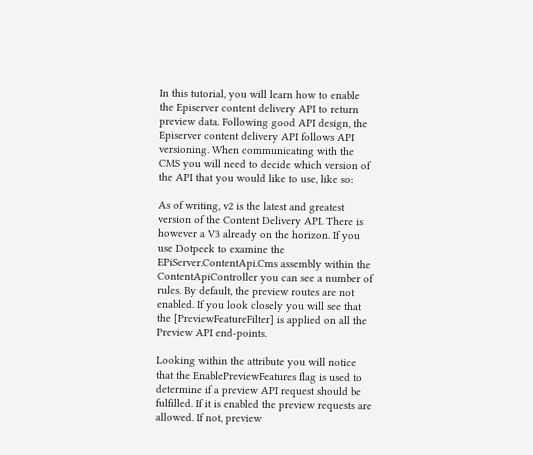In this tutorial, you will learn how to enable the Episerver content delivery API to return preview data. Following good API design, the Episerver content delivery API follows API versioning. When communicating with the CMS you will need to decide which version of the API that you would like to use, like so:

As of writing, v2 is the latest and greatest version of the Content Delivery API. There is however a V3 already on the horizon. If you use Dotpeek to examine the EPiServer.ContentApi.Cms assembly within the ContentApiController you can see a number of rules. By default, the preview routes are not enabled. If you look closely you will see that the [PreviewFeatureFilter] is applied on all the Preview API end-points.

Looking within the attribute you will notice that the EnablePreviewFeatures flag is used to determine if a preview API request should be fulfilled. If it is enabled the preview requests are allowed. If not, preview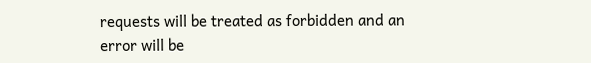requests will be treated as forbidden and an error will be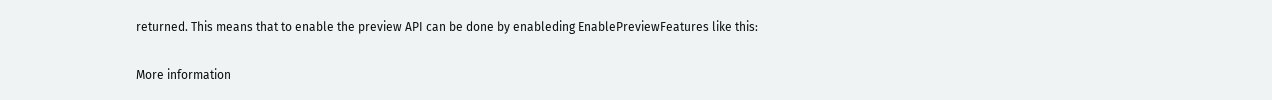returned. This means that to enable the preview API can be done by enableding EnablePreviewFeatures like this:

More information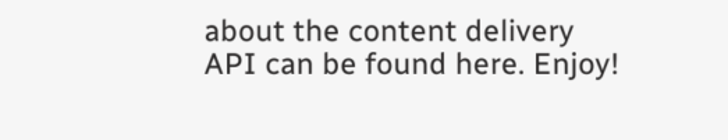about the content delivery API can be found here. Enjoy!